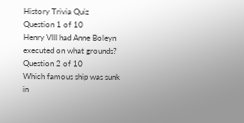History Trivia Quiz
Question 1 of 10
Henry VIII had Anne Boleyn executed on what grounds?
Question 2 of 10
Which famous ship was sunk in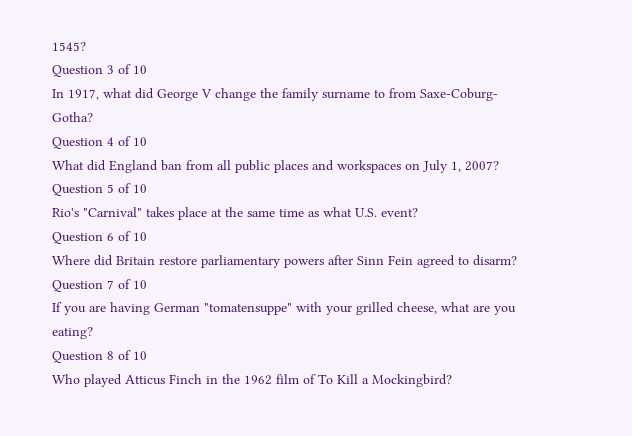1545?
Question 3 of 10
In 1917, what did George V change the family surname to from Saxe-Coburg-Gotha?
Question 4 of 10
What did England ban from all public places and workspaces on July 1, 2007?
Question 5 of 10
Rio's "Carnival" takes place at the same time as what U.S. event?
Question 6 of 10
Where did Britain restore parliamentary powers after Sinn Fein agreed to disarm?
Question 7 of 10
If you are having German "tomatensuppe" with your grilled cheese, what are you eating?
Question 8 of 10
Who played Atticus Finch in the 1962 film of To Kill a Mockingbird?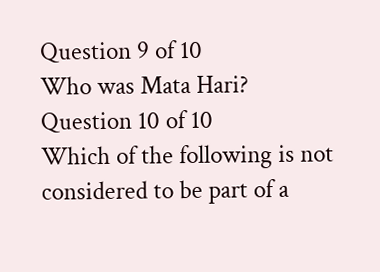Question 9 of 10
Who was Mata Hari?
Question 10 of 10
Which of the following is not considered to be part of a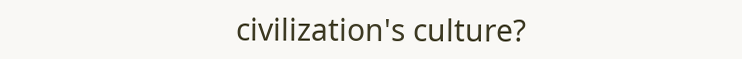civilization's culture?